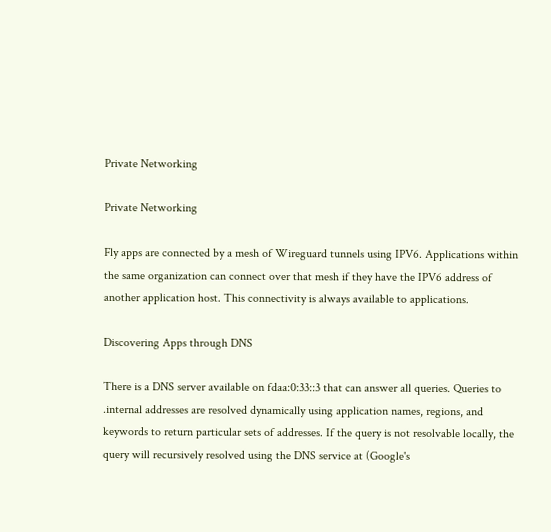Private Networking

Private Networking

Fly apps are connected by a mesh of Wireguard tunnels using IPV6. Applications within the same organization can connect over that mesh if they have the IPV6 address of another application host. This connectivity is always available to applications.

Discovering Apps through DNS

There is a DNS server available on fdaa:0:33::3 that can answer all queries. Queries to .internal addresses are resolved dynamically using application names, regions, and keywords to return particular sets of addresses. If the query is not resolvable locally, the query will recursively resolved using the DNS service at (Google's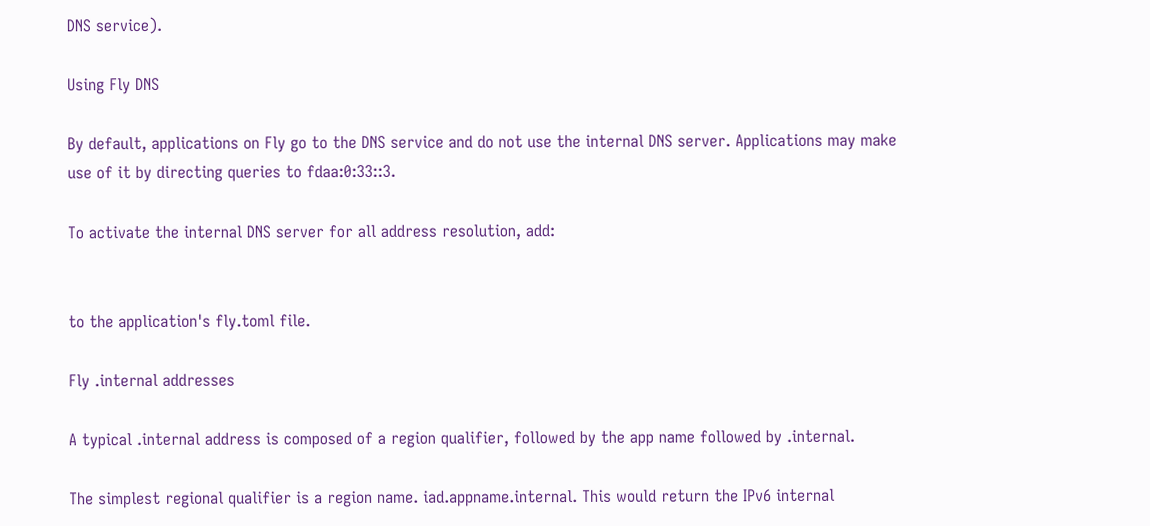DNS service).

Using Fly DNS

By default, applications on Fly go to the DNS service and do not use the internal DNS server. Applications may make use of it by directing queries to fdaa:0:33::3.

To activate the internal DNS server for all address resolution, add:


to the application's fly.toml file.

Fly .internal addresses

A typical .internal address is composed of a region qualifier, followed by the app name followed by .internal.

The simplest regional qualifier is a region name. iad.appname.internal. This would return the IPv6 internal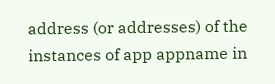address (or addresses) of the instances of app appname in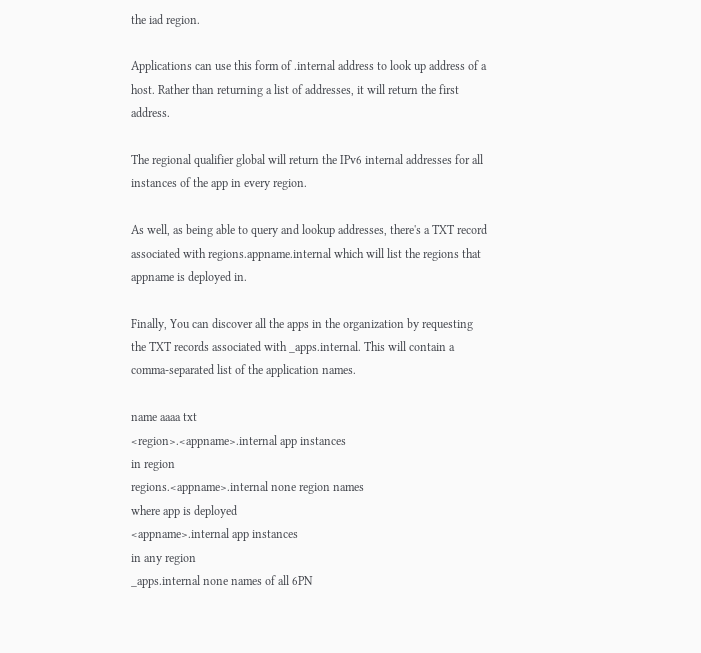the iad region.

Applications can use this form of .internal address to look up address of a host. Rather than returning a list of addresses, it will return the first address.

The regional qualifier global will return the IPv6 internal addresses for all instances of the app in every region.

As well, as being able to query and lookup addresses, there's a TXT record associated with regions.appname.internal which will list the regions that appname is deployed in.

Finally, You can discover all the apps in the organization by requesting the TXT records associated with _apps.internal. This will contain a comma-separated list of the application names.

name aaaa txt
<region>.<appname>.internal app instances
in region
regions.<appname>.internal none region names
where app is deployed
<appname>.internal app instances
in any region
_apps.internal none names of all 6PN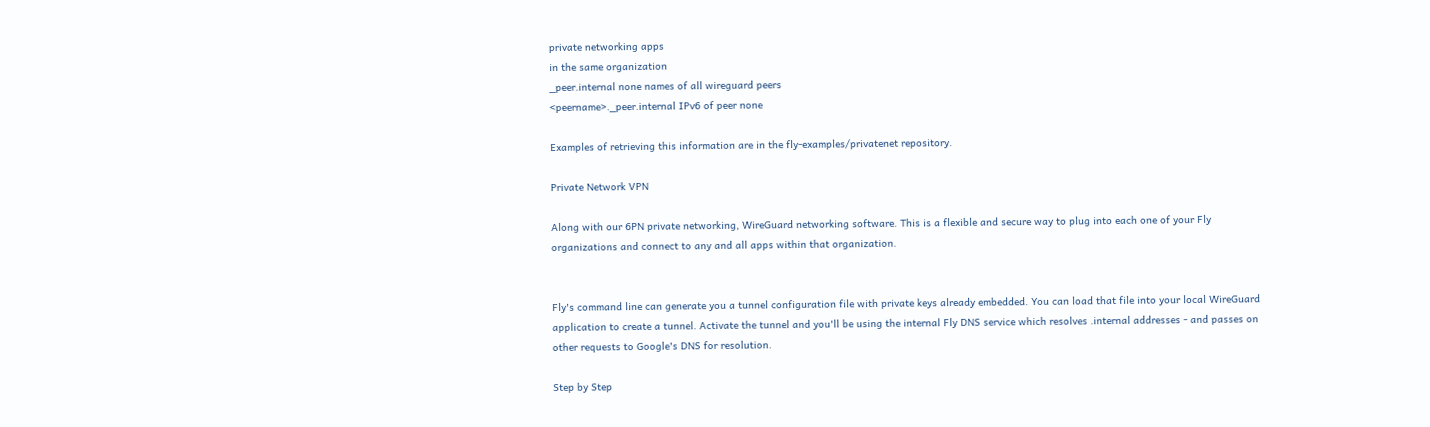private networking apps
in the same organization
_peer.internal none names of all wireguard peers
<peername>._peer.internal IPv6 of peer none

Examples of retrieving this information are in the fly-examples/privatenet repository.

Private Network VPN

Along with our 6PN private networking, WireGuard networking software. This is a flexible and secure way to plug into each one of your Fly organizations and connect to any and all apps within that organization.


Fly's command line can generate you a tunnel configuration file with private keys already embedded. You can load that file into your local WireGuard application to create a tunnel. Activate the tunnel and you'll be using the internal Fly DNS service which resolves .internal addresses - and passes on other requests to Google's DNS for resolution.

Step by Step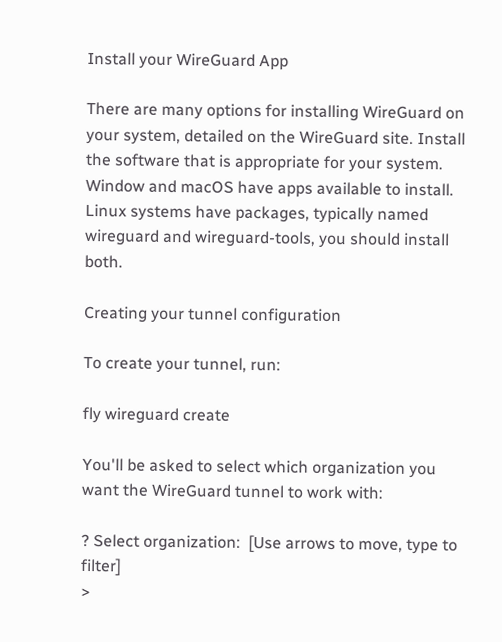Install your WireGuard App

There are many options for installing WireGuard on your system, detailed on the WireGuard site. Install the software that is appropriate for your system. Window and macOS have apps available to install. Linux systems have packages, typically named wireguard and wireguard-tools, you should install both.

Creating your tunnel configuration

To create your tunnel, run:

fly wireguard create

You'll be asked to select which organization you want the WireGuard tunnel to work with:

? Select organization:  [Use arrows to move, type to filter]
>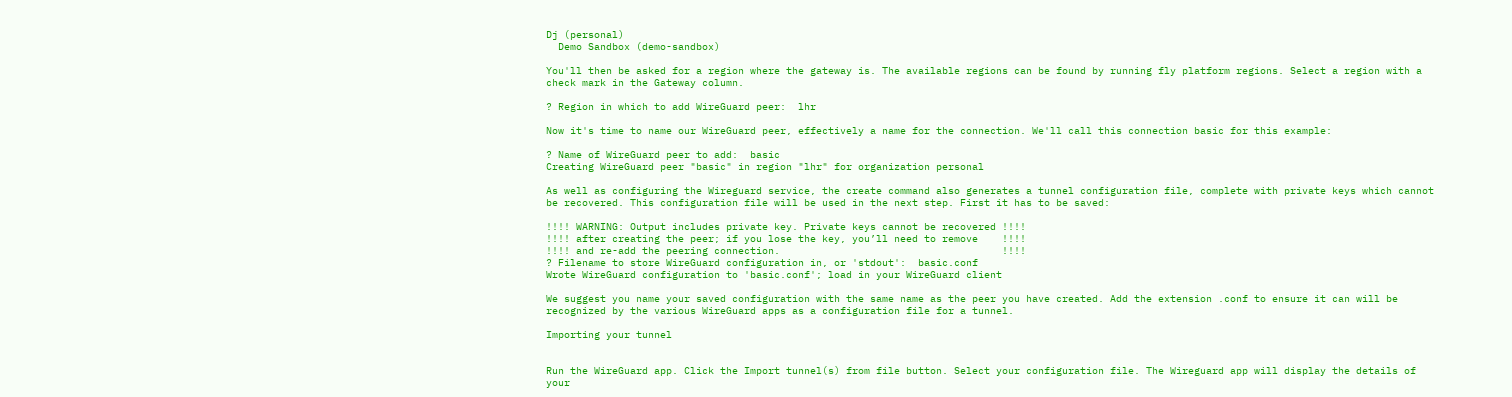Dj (personal)
  Demo Sandbox (demo-sandbox)

You'll then be asked for a region where the gateway is. The available regions can be found by running fly platform regions. Select a region with a check mark in the Gateway column.

? Region in which to add WireGuard peer:  lhr

Now it's time to name our WireGuard peer, effectively a name for the connection. We'll call this connection basic for this example:

? Name of WireGuard peer to add:  basic
Creating WireGuard peer "basic" in region "lhr" for organization personal

As well as configuring the Wireguard service, the create command also generates a tunnel configuration file, complete with private keys which cannot be recovered. This configuration file will be used in the next step. First it has to be saved:

!!!! WARNING: Output includes private key. Private keys cannot be recovered !!!!
!!!! after creating the peer; if you lose the key, you’ll need to remove    !!!!
!!!! and re-add the peering connection.                                     !!!!
? Filename to store WireGuard configuration in, or 'stdout':  basic.conf
Wrote WireGuard configuration to 'basic.conf'; load in your WireGuard client

We suggest you name your saved configuration with the same name as the peer you have created. Add the extension .conf to ensure it can will be recognized by the various WireGuard apps as a configuration file for a tunnel.

Importing your tunnel


Run the WireGuard app. Click the Import tunnel(s) from file button. Select your configuration file. The Wireguard app will display the details of your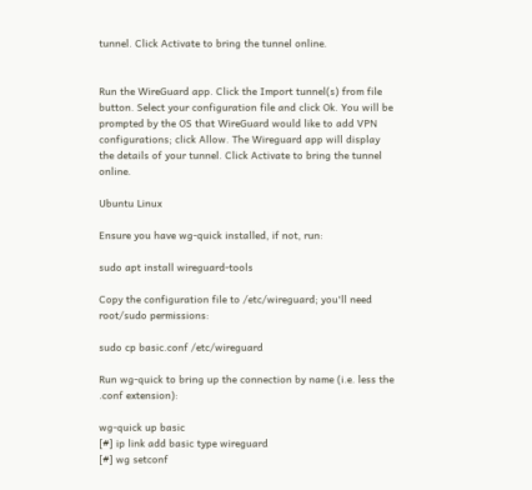tunnel. Click Activate to bring the tunnel online.


Run the WireGuard app. Click the Import tunnel(s) from file button. Select your configuration file and click Ok. You will be prompted by the OS that WireGuard would like to add VPN configurations; click Allow. The Wireguard app will display the details of your tunnel. Click Activate to bring the tunnel online.

Ubuntu Linux

Ensure you have wg-quick installed, if not, run:

sudo apt install wireguard-tools

Copy the configuration file to /etc/wireguard; you'll need root/sudo permissions:

sudo cp basic.conf /etc/wireguard

Run wg-quick to bring up the connection by name (i.e. less the .conf extension):

wg-quick up basic
[#] ip link add basic type wireguard
[#] wg setconf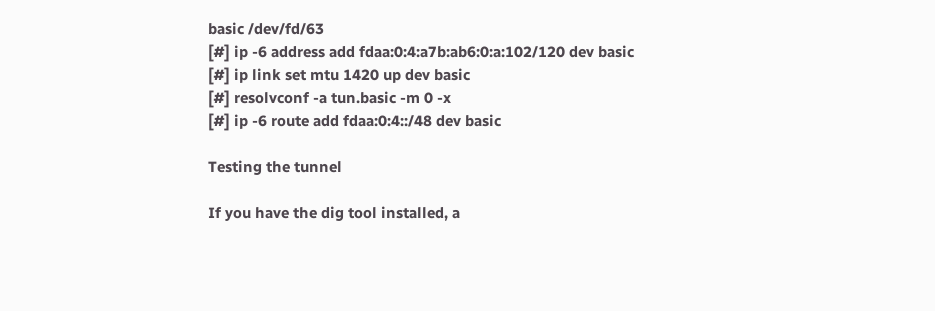basic /dev/fd/63
[#] ip -6 address add fdaa:0:4:a7b:ab6:0:a:102/120 dev basic
[#] ip link set mtu 1420 up dev basic
[#] resolvconf -a tun.basic -m 0 -x
[#] ip -6 route add fdaa:0:4::/48 dev basic

Testing the tunnel

If you have the dig tool installed, a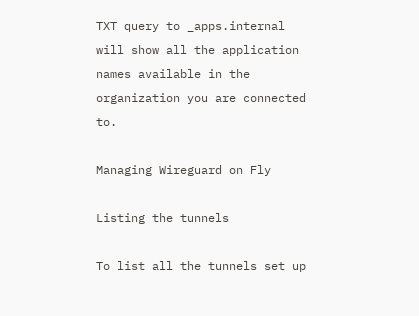TXT query to _apps.internal will show all the application names available in the organization you are connected to.

Managing Wireguard on Fly

Listing the tunnels

To list all the tunnels set up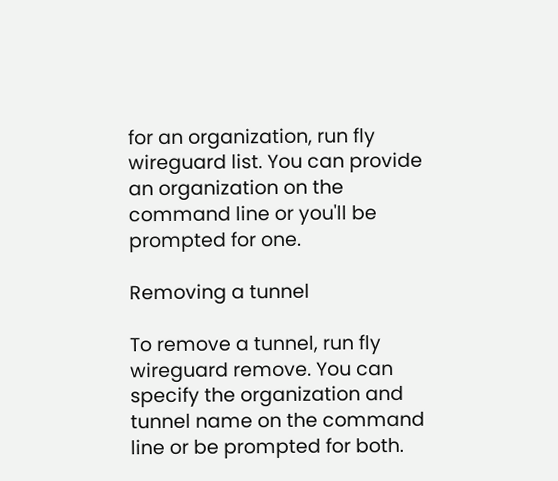for an organization, run fly wireguard list. You can provide an organization on the command line or you'll be prompted for one.

Removing a tunnel

To remove a tunnel, run fly wireguard remove. You can specify the organization and tunnel name on the command line or be prompted for both.